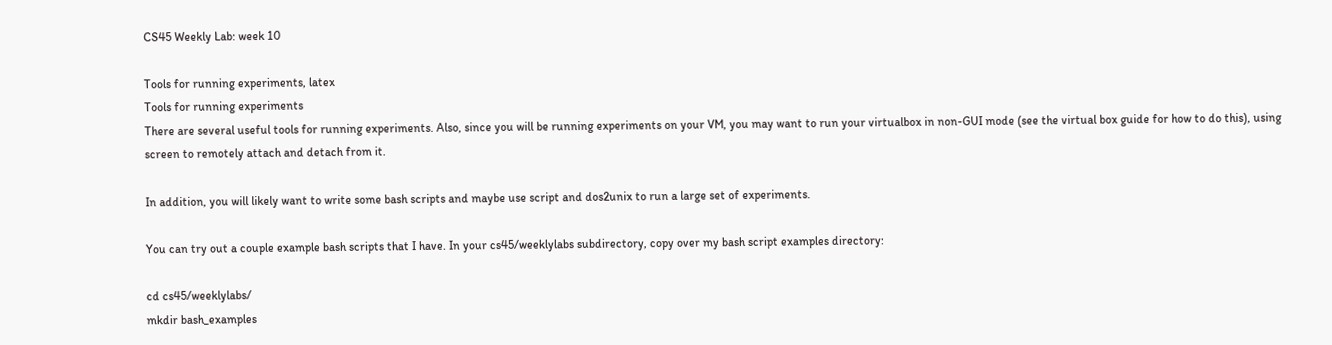CS45 Weekly Lab: week 10

Tools for running experiments, latex
Tools for running experiments
There are several useful tools for running experiments. Also, since you will be running experiments on your VM, you may want to run your virtualbox in non-GUI mode (see the virtual box guide for how to do this), using screen to remotely attach and detach from it.

In addition, you will likely want to write some bash scripts and maybe use script and dos2unix to run a large set of experiments.

You can try out a couple example bash scripts that I have. In your cs45/weeklylabs subdirectory, copy over my bash script examples directory:

cd cs45/weeklylabs/
mkdir bash_examples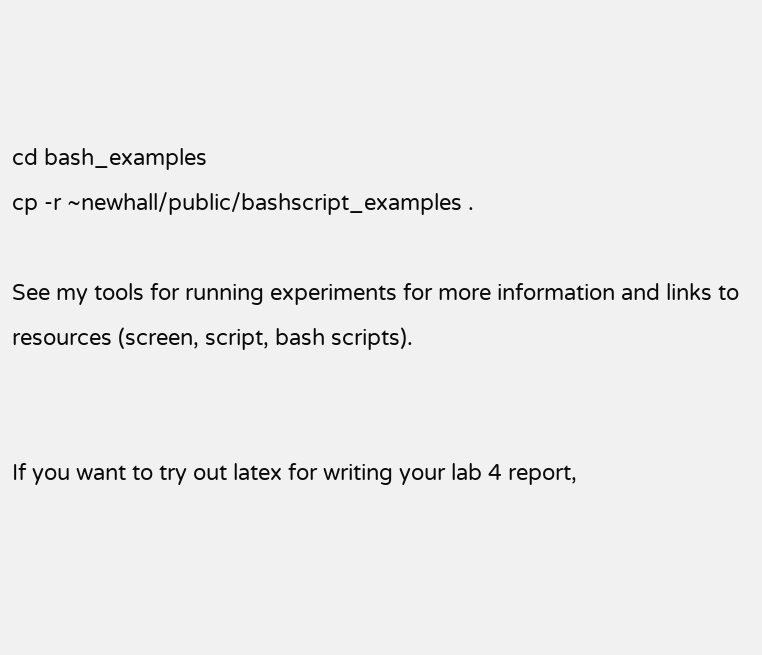cd bash_examples
cp -r ~newhall/public/bashscript_examples .

See my tools for running experiments for more information and links to resources (screen, script, bash scripts).


If you want to try out latex for writing your lab 4 report,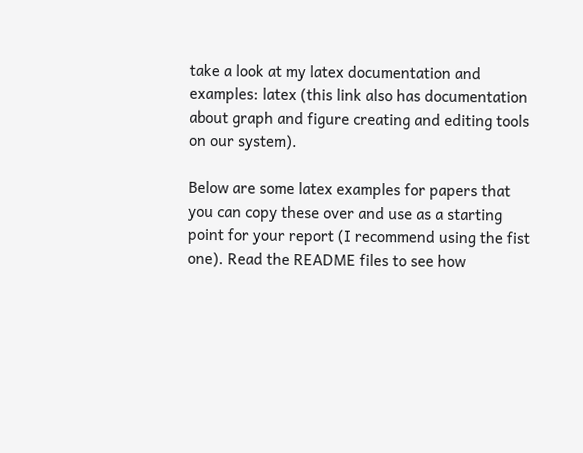take a look at my latex documentation and examples: latex (this link also has documentation about graph and figure creating and editing tools on our system).

Below are some latex examples for papers that you can copy these over and use as a starting point for your report (I recommend using the fist one). Read the README files to see how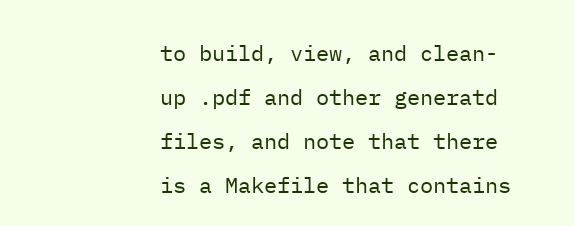to build, view, and clean-up .pdf and other generatd files, and note that there is a Makefile that contains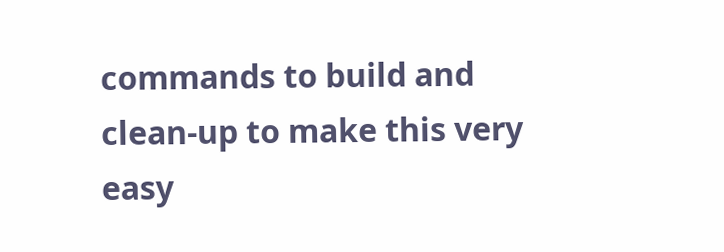commands to build and clean-up to make this very easy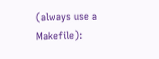(always use a Makefile):